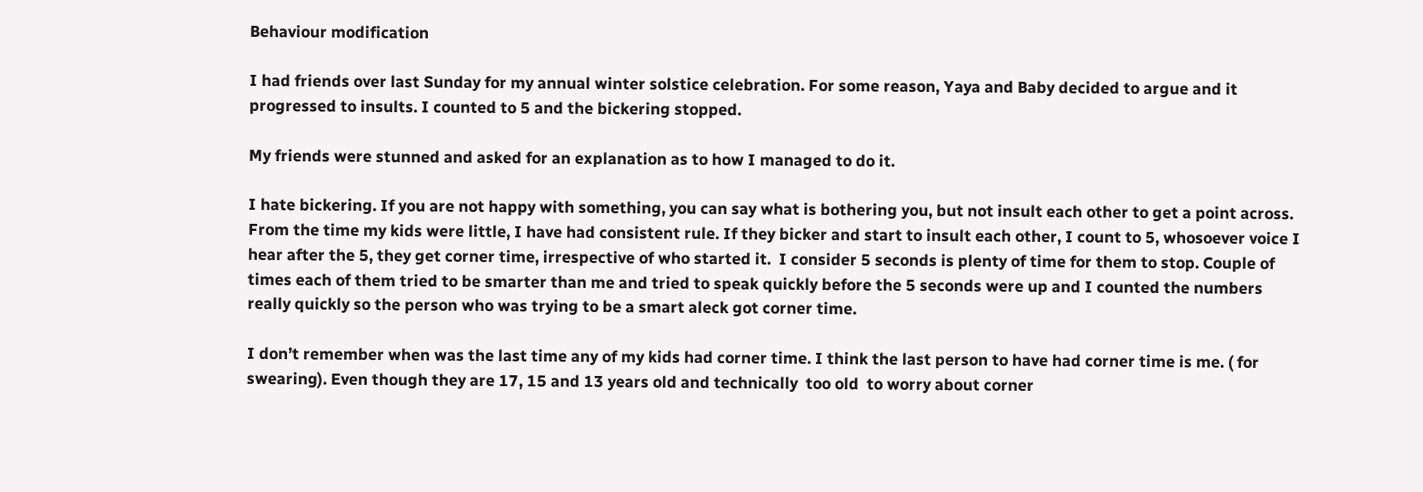Behaviour modification

I had friends over last Sunday for my annual winter solstice celebration. For some reason, Yaya and Baby decided to argue and it progressed to insults. I counted to 5 and the bickering stopped.

My friends were stunned and asked for an explanation as to how I managed to do it.

I hate bickering. If you are not happy with something, you can say what is bothering you, but not insult each other to get a point across. From the time my kids were little, I have had consistent rule. If they bicker and start to insult each other, I count to 5, whosoever voice I hear after the 5, they get corner time, irrespective of who started it.  I consider 5 seconds is plenty of time for them to stop. Couple of times each of them tried to be smarter than me and tried to speak quickly before the 5 seconds were up and I counted the numbers really quickly so the person who was trying to be a smart aleck got corner time.

I don’t remember when was the last time any of my kids had corner time. I think the last person to have had corner time is me. ( for swearing). Even though they are 17, 15 and 13 years old and technically  too old  to worry about corner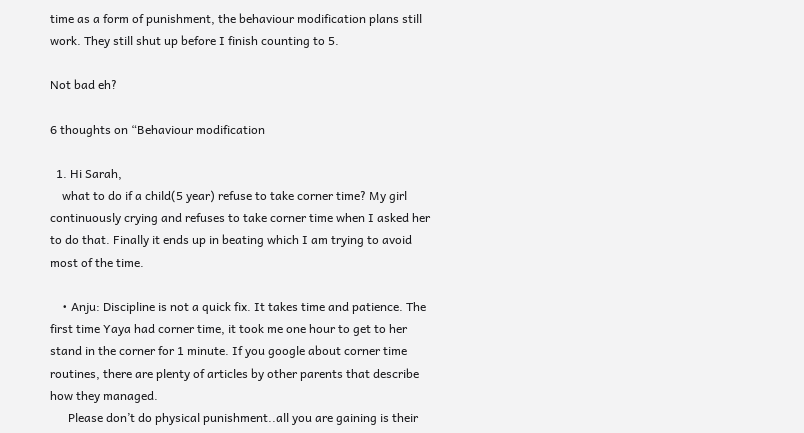time as a form of punishment, the behaviour modification plans still work. They still shut up before I finish counting to 5.

Not bad eh?

6 thoughts on “Behaviour modification

  1. Hi Sarah,
    what to do if a child(5 year) refuse to take corner time? My girl continuously crying and refuses to take corner time when I asked her to do that. Finally it ends up in beating which I am trying to avoid most of the time.

    • Anju: Discipline is not a quick fix. It takes time and patience. The first time Yaya had corner time, it took me one hour to get to her stand in the corner for 1 minute. If you google about corner time routines, there are plenty of articles by other parents that describe how they managed.
      Please don’t do physical punishment..all you are gaining is their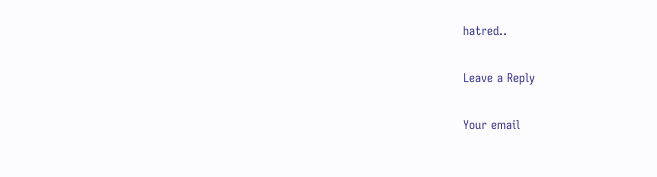hatred..

Leave a Reply

Your email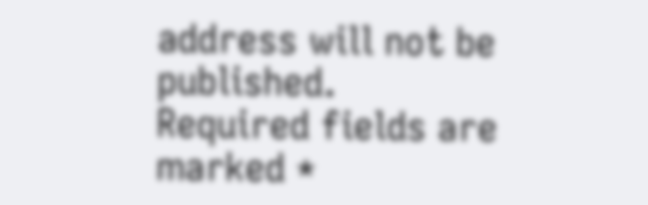address will not be published. Required fields are marked *